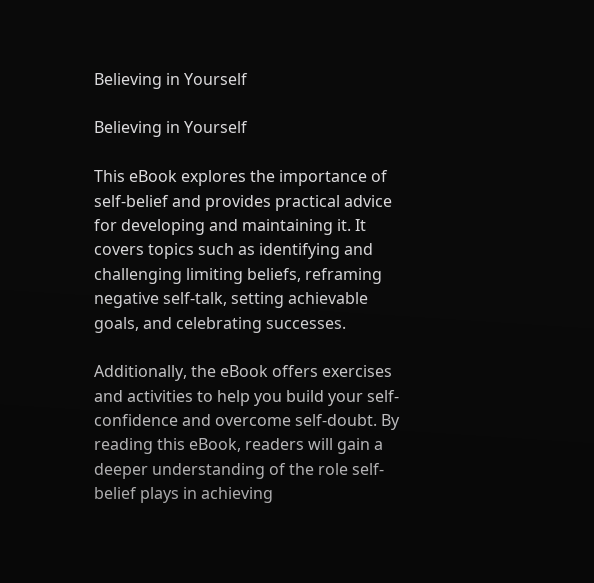Believing in Yourself

Believing in Yourself

This eBook explores the importance of self-belief and provides practical advice for developing and maintaining it. It covers topics such as identifying and challenging limiting beliefs, reframing negative self-talk, setting achievable goals, and celebrating successes.

Additionally, the eBook offers exercises and activities to help you build your self-confidence and overcome self-doubt. By reading this eBook, readers will gain a deeper understanding of the role self-belief plays in achieving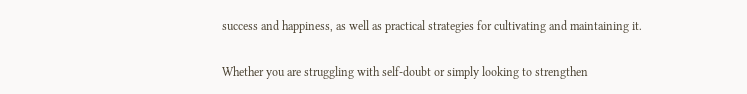success and happiness, as well as practical strategies for cultivating and maintaining it.

Whether you are struggling with self-doubt or simply looking to strengthen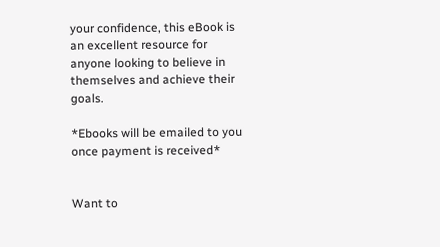your confidence, this eBook is an excellent resource for anyone looking to believe in themselves and achieve their goals.

*Ebooks will be emailed to you once payment is received*


Want to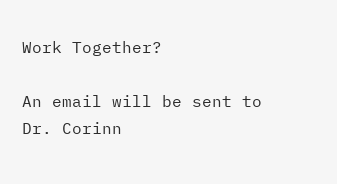Work Together?

An email will be sent to Dr. Corinn